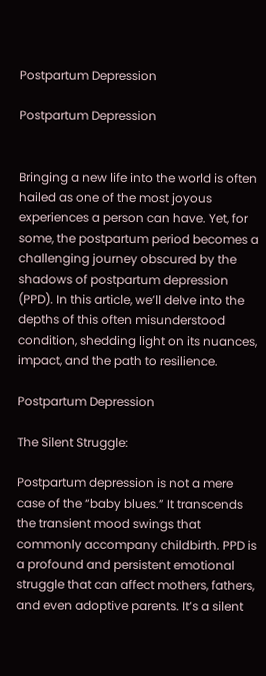Postpartum Depression

Postpartum Depression


Bringing a new life into the world is often hailed as one of the most joyous experiences a person can have. Yet, for some, the postpartum period becomes a challenging journey obscured by the shadows of postpartum depression (PPD). In this article, we’ll delve into the depths of this often misunderstood condition, shedding light on its nuances, impact, and the path to resilience.

Postpartum Depression

The Silent Struggle:

Postpartum depression is not a mere case of the “baby blues.” It transcends the transient mood swings that commonly accompany childbirth. PPD is a profound and persistent emotional struggle that can affect mothers, fathers, and even adoptive parents. It’s a silent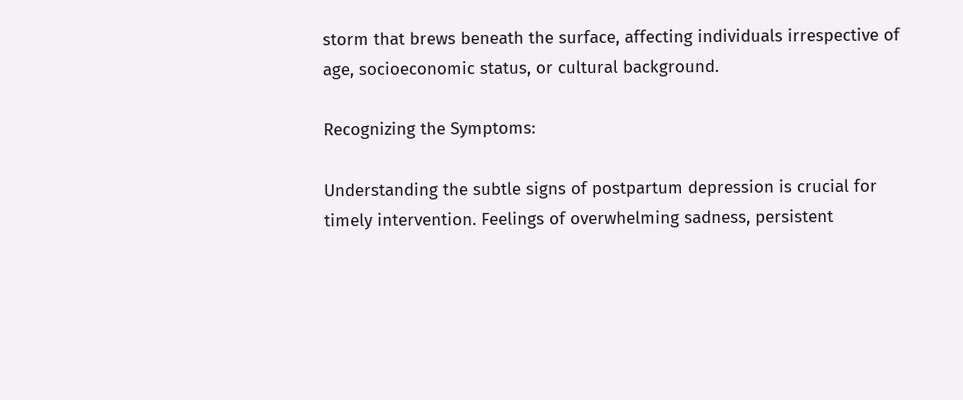storm that brews beneath the surface, affecting individuals irrespective of age, socioeconomic status, or cultural background.

Recognizing the Symptoms:

Understanding the subtle signs of postpartum depression is crucial for timely intervention. Feelings of overwhelming sadness, persistent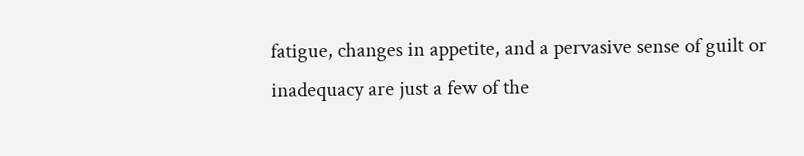fatigue, changes in appetite, and a pervasive sense of guilt or inadequacy are just a few of the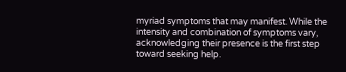myriad symptoms that may manifest. While the intensity and combination of symptoms vary, acknowledging their presence is the first step toward seeking help.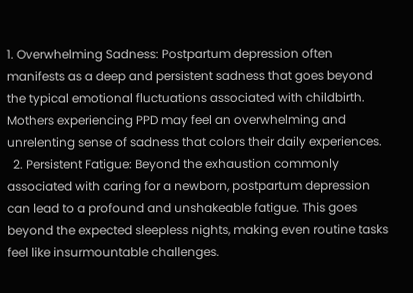1. Overwhelming Sadness: Postpartum depression often manifests as a deep and persistent sadness that goes beyond the typical emotional fluctuations associated with childbirth. Mothers experiencing PPD may feel an overwhelming and unrelenting sense of sadness that colors their daily experiences.
  2. Persistent Fatigue: Beyond the exhaustion commonly associated with caring for a newborn, postpartum depression can lead to a profound and unshakeable fatigue. This goes beyond the expected sleepless nights, making even routine tasks feel like insurmountable challenges.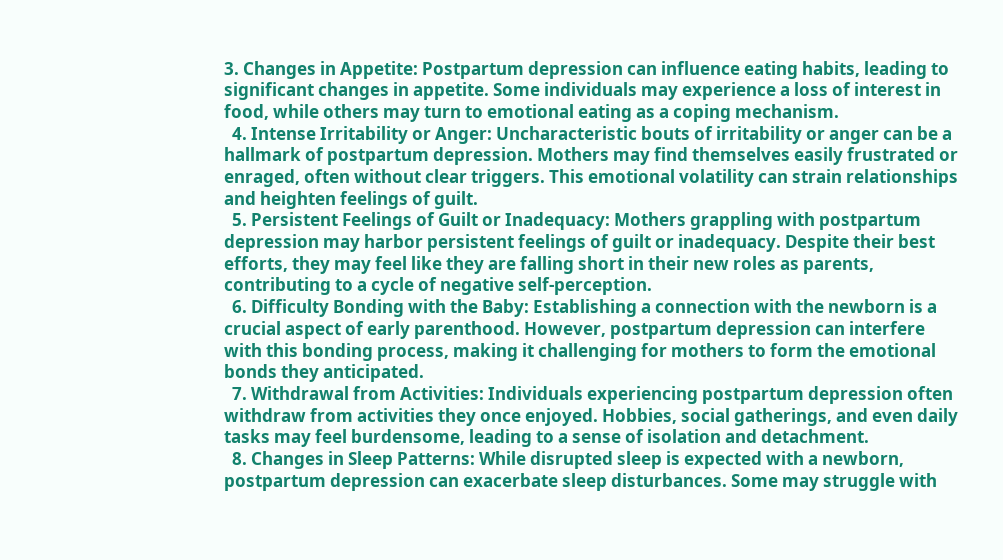3. Changes in Appetite: Postpartum depression can influence eating habits, leading to significant changes in appetite. Some individuals may experience a loss of interest in food, while others may turn to emotional eating as a coping mechanism.
  4. Intense Irritability or Anger: Uncharacteristic bouts of irritability or anger can be a hallmark of postpartum depression. Mothers may find themselves easily frustrated or enraged, often without clear triggers. This emotional volatility can strain relationships and heighten feelings of guilt.
  5. Persistent Feelings of Guilt or Inadequacy: Mothers grappling with postpartum depression may harbor persistent feelings of guilt or inadequacy. Despite their best efforts, they may feel like they are falling short in their new roles as parents, contributing to a cycle of negative self-perception.
  6. Difficulty Bonding with the Baby: Establishing a connection with the newborn is a crucial aspect of early parenthood. However, postpartum depression can interfere with this bonding process, making it challenging for mothers to form the emotional bonds they anticipated.
  7. Withdrawal from Activities: Individuals experiencing postpartum depression often withdraw from activities they once enjoyed. Hobbies, social gatherings, and even daily tasks may feel burdensome, leading to a sense of isolation and detachment.
  8. Changes in Sleep Patterns: While disrupted sleep is expected with a newborn, postpartum depression can exacerbate sleep disturbances. Some may struggle with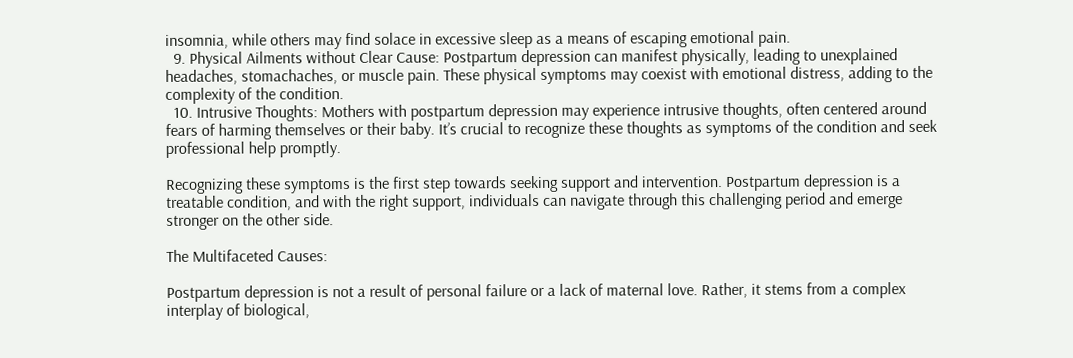insomnia, while others may find solace in excessive sleep as a means of escaping emotional pain.
  9. Physical Ailments without Clear Cause: Postpartum depression can manifest physically, leading to unexplained headaches, stomachaches, or muscle pain. These physical symptoms may coexist with emotional distress, adding to the complexity of the condition.
  10. Intrusive Thoughts: Mothers with postpartum depression may experience intrusive thoughts, often centered around fears of harming themselves or their baby. It’s crucial to recognize these thoughts as symptoms of the condition and seek professional help promptly.

Recognizing these symptoms is the first step towards seeking support and intervention. Postpartum depression is a treatable condition, and with the right support, individuals can navigate through this challenging period and emerge stronger on the other side.

The Multifaceted Causes:

Postpartum depression is not a result of personal failure or a lack of maternal love. Rather, it stems from a complex interplay of biological,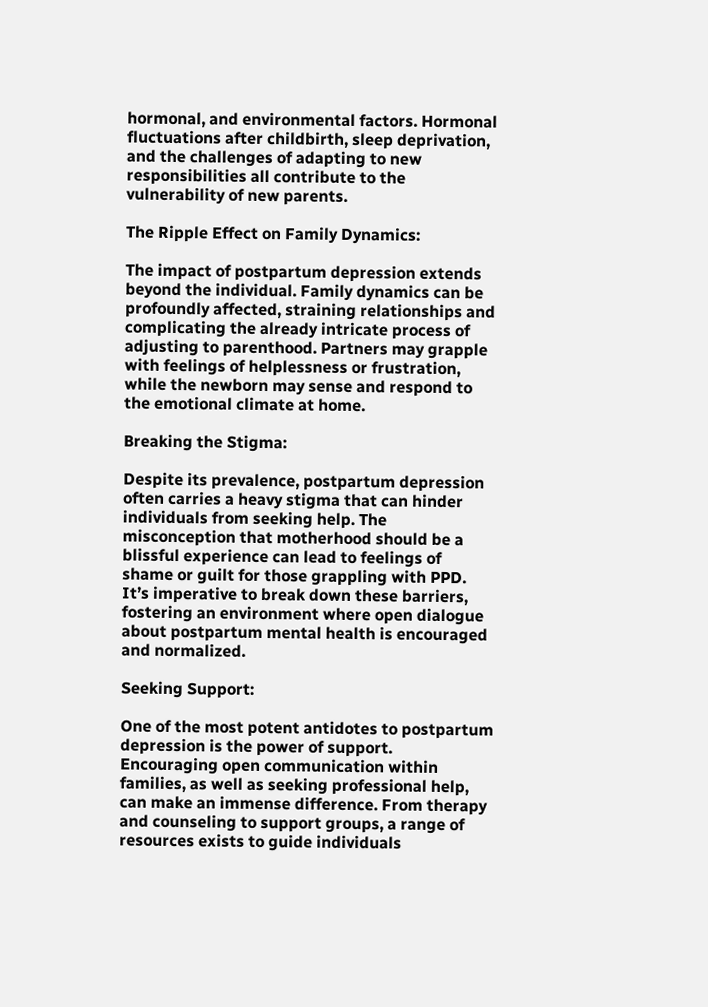hormonal, and environmental factors. Hormonal fluctuations after childbirth, sleep deprivation, and the challenges of adapting to new responsibilities all contribute to the vulnerability of new parents.

The Ripple Effect on Family Dynamics:

The impact of postpartum depression extends beyond the individual. Family dynamics can be profoundly affected, straining relationships and complicating the already intricate process of adjusting to parenthood. Partners may grapple with feelings of helplessness or frustration, while the newborn may sense and respond to the emotional climate at home.

Breaking the Stigma:

Despite its prevalence, postpartum depression often carries a heavy stigma that can hinder individuals from seeking help. The misconception that motherhood should be a blissful experience can lead to feelings of shame or guilt for those grappling with PPD. It’s imperative to break down these barriers, fostering an environment where open dialogue about postpartum mental health is encouraged and normalized.

Seeking Support:

One of the most potent antidotes to postpartum depression is the power of support. Encouraging open communication within families, as well as seeking professional help, can make an immense difference. From therapy and counseling to support groups, a range of resources exists to guide individuals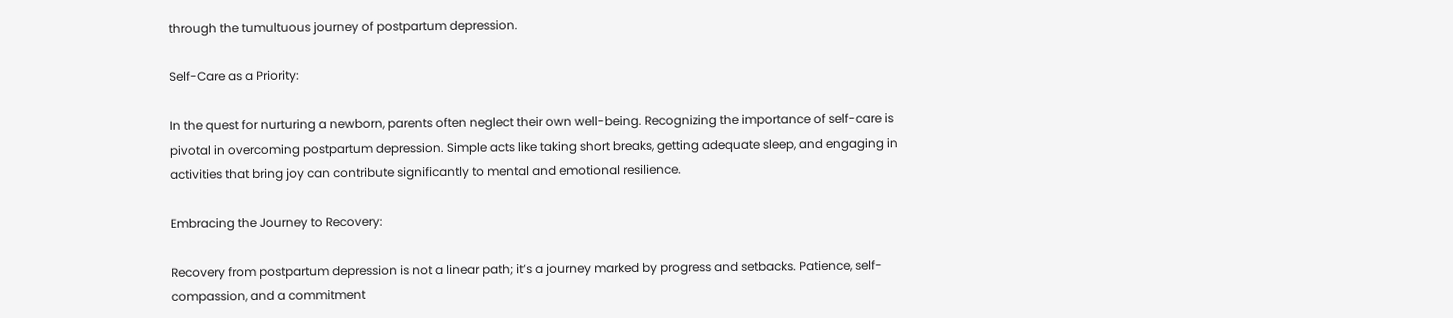through the tumultuous journey of postpartum depression.

Self-Care as a Priority:

In the quest for nurturing a newborn, parents often neglect their own well-being. Recognizing the importance of self-care is pivotal in overcoming postpartum depression. Simple acts like taking short breaks, getting adequate sleep, and engaging in activities that bring joy can contribute significantly to mental and emotional resilience.

Embracing the Journey to Recovery:

Recovery from postpartum depression is not a linear path; it’s a journey marked by progress and setbacks. Patience, self-compassion, and a commitment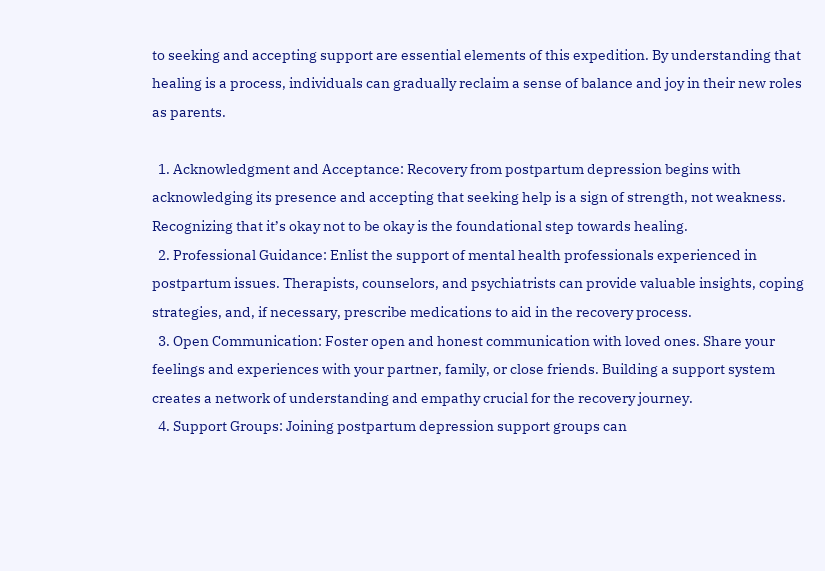to seeking and accepting support are essential elements of this expedition. By understanding that healing is a process, individuals can gradually reclaim a sense of balance and joy in their new roles as parents.

  1. Acknowledgment and Acceptance: Recovery from postpartum depression begins with acknowledging its presence and accepting that seeking help is a sign of strength, not weakness. Recognizing that it’s okay not to be okay is the foundational step towards healing.
  2. Professional Guidance: Enlist the support of mental health professionals experienced in postpartum issues. Therapists, counselors, and psychiatrists can provide valuable insights, coping strategies, and, if necessary, prescribe medications to aid in the recovery process.
  3. Open Communication: Foster open and honest communication with loved ones. Share your feelings and experiences with your partner, family, or close friends. Building a support system creates a network of understanding and empathy crucial for the recovery journey.
  4. Support Groups: Joining postpartum depression support groups can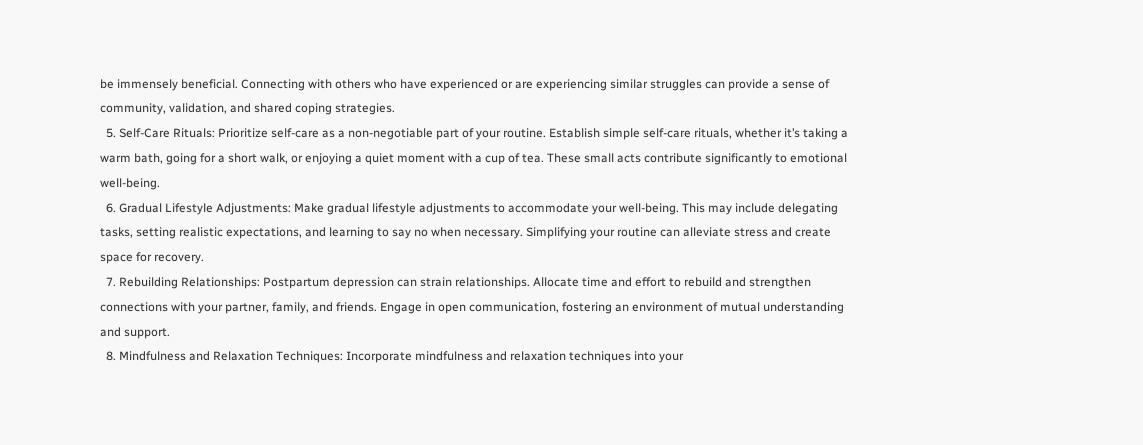be immensely beneficial. Connecting with others who have experienced or are experiencing similar struggles can provide a sense of community, validation, and shared coping strategies.
  5. Self-Care Rituals: Prioritize self-care as a non-negotiable part of your routine. Establish simple self-care rituals, whether it’s taking a warm bath, going for a short walk, or enjoying a quiet moment with a cup of tea. These small acts contribute significantly to emotional well-being.
  6. Gradual Lifestyle Adjustments: Make gradual lifestyle adjustments to accommodate your well-being. This may include delegating tasks, setting realistic expectations, and learning to say no when necessary. Simplifying your routine can alleviate stress and create space for recovery.
  7. Rebuilding Relationships: Postpartum depression can strain relationships. Allocate time and effort to rebuild and strengthen connections with your partner, family, and friends. Engage in open communication, fostering an environment of mutual understanding and support.
  8. Mindfulness and Relaxation Techniques: Incorporate mindfulness and relaxation techniques into your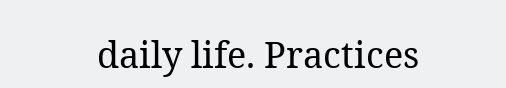daily life. Practices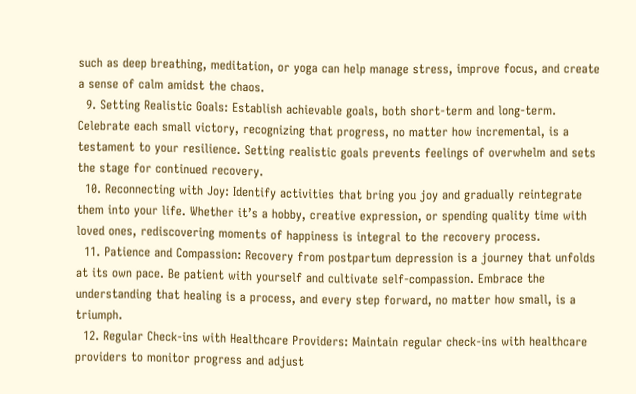such as deep breathing, meditation, or yoga can help manage stress, improve focus, and create a sense of calm amidst the chaos.
  9. Setting Realistic Goals: Establish achievable goals, both short-term and long-term. Celebrate each small victory, recognizing that progress, no matter how incremental, is a testament to your resilience. Setting realistic goals prevents feelings of overwhelm and sets the stage for continued recovery.
  10. Reconnecting with Joy: Identify activities that bring you joy and gradually reintegrate them into your life. Whether it’s a hobby, creative expression, or spending quality time with loved ones, rediscovering moments of happiness is integral to the recovery process.
  11. Patience and Compassion: Recovery from postpartum depression is a journey that unfolds at its own pace. Be patient with yourself and cultivate self-compassion. Embrace the understanding that healing is a process, and every step forward, no matter how small, is a triumph.
  12. Regular Check-ins with Healthcare Providers: Maintain regular check-ins with healthcare providers to monitor progress and adjust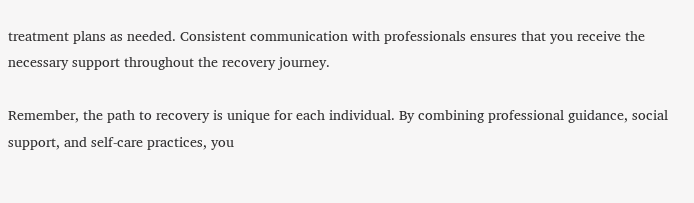treatment plans as needed. Consistent communication with professionals ensures that you receive the necessary support throughout the recovery journey.

Remember, the path to recovery is unique for each individual. By combining professional guidance, social support, and self-care practices, you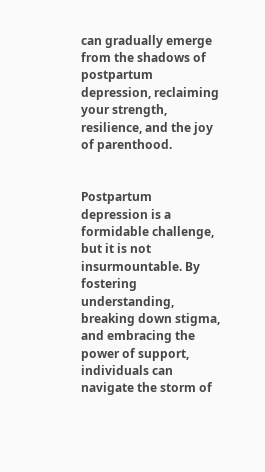can gradually emerge from the shadows of postpartum depression, reclaiming your strength, resilience, and the joy of parenthood.


Postpartum depression is a formidable challenge, but it is not insurmountable. By fostering understanding, breaking down stigma, and embracing the power of support, individuals can navigate the storm of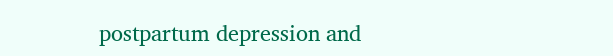postpartum depression and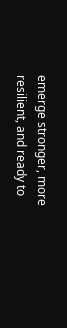emerge stronger, more resilient, and ready to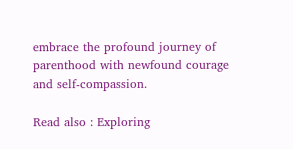embrace the profound journey of parenthood with newfound courage and self-compassion.

Read also : Exploring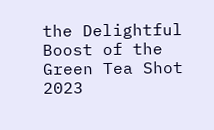the Delightful Boost of the Green Tea Shot 2023